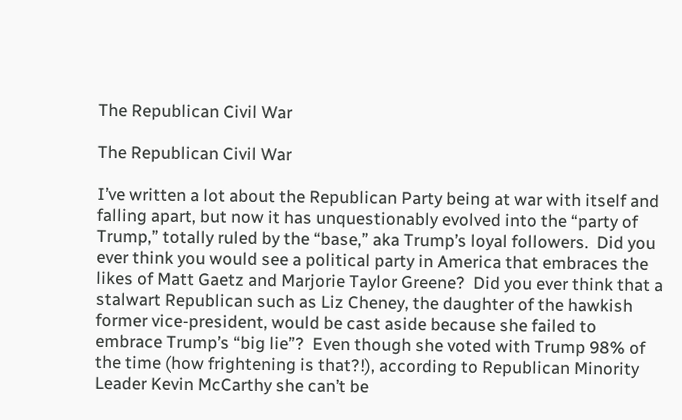The Republican Civil War

The Republican Civil War

I’ve written a lot about the Republican Party being at war with itself and falling apart, but now it has unquestionably evolved into the “party of Trump,” totally ruled by the “base,” aka Trump’s loyal followers.  Did you ever think you would see a political party in America that embraces the likes of Matt Gaetz and Marjorie Taylor Greene?  Did you ever think that a stalwart Republican such as Liz Cheney, the daughter of the hawkish former vice-president, would be cast aside because she failed to embrace Trump’s “big lie”?  Even though she voted with Trump 98% of the time (how frightening is that?!), according to Republican Minority Leader Kevin McCarthy she can’t be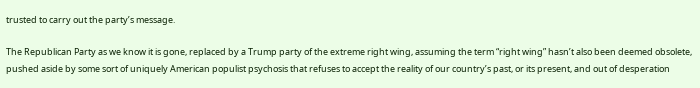trusted to carry out the party’s message.

The Republican Party as we know it is gone, replaced by a Trump party of the extreme right wing, assuming the term “right wing” hasn’t also been deemed obsolete, pushed aside by some sort of uniquely American populist psychosis that refuses to accept the reality of our country’s past, or its present, and out of desperation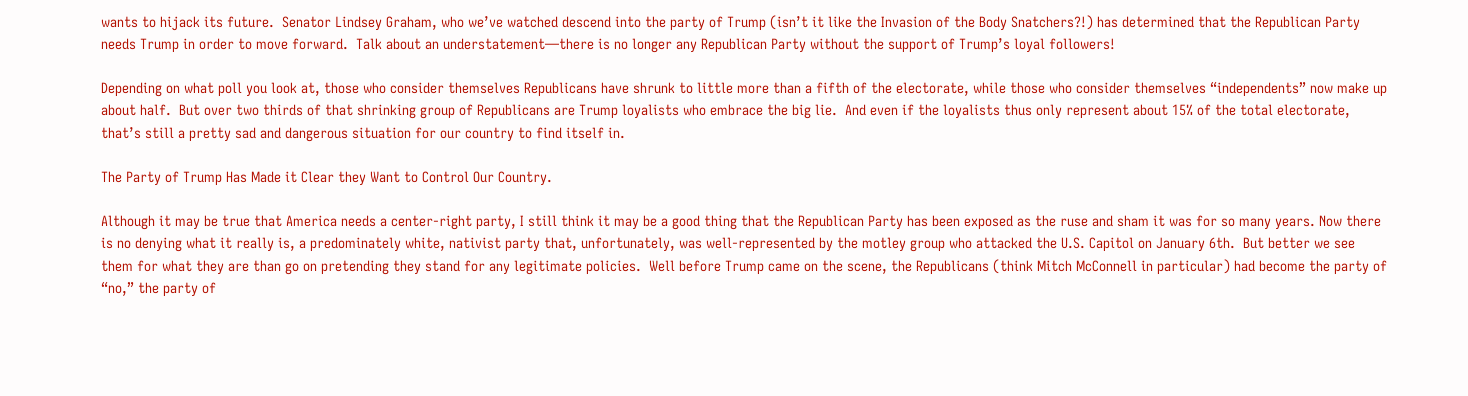wants to hijack its future.  Senator Lindsey Graham, who we’ve watched descend into the party of Trump (isn’t it like the Invasion of the Body Snatchers?!) has determined that the Republican Party needs Trump in order to move forward.  Talk about an understatement—there is no longer any Republican Party without the support of Trump’s loyal followers!

Depending on what poll you look at, those who consider themselves Republicans have shrunk to little more than a fifth of the electorate, while those who consider themselves “independents” now make up about half.  But over two thirds of that shrinking group of Republicans are Trump loyalists who embrace the big lie.  And even if the loyalists thus only represent about 15% of the total electorate, that’s still a pretty sad and dangerous situation for our country to find itself in.

The Party of Trump Has Made it Clear they Want to Control Our Country.

Although it may be true that America needs a center-right party, I still think it may be a good thing that the Republican Party has been exposed as the ruse and sham it was for so many years. Now there is no denying what it really is, a predominately white, nativist party that, unfortunately, was well-represented by the motley group who attacked the U.S. Capitol on January 6th.  But better we see them for what they are than go on pretending they stand for any legitimate policies.  Well before Trump came on the scene, the Republicans (think Mitch McConnell in particular) had become the party of “no,” the party of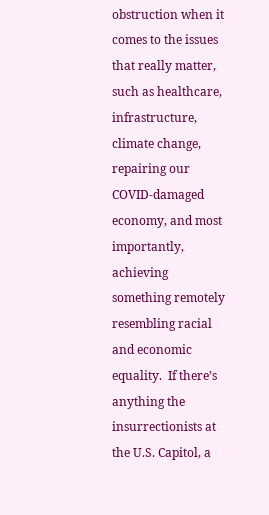obstruction when it comes to the issues that really matter, such as healthcare, infrastructure, climate change, repairing our COVID-damaged economy, and most importantly, achieving something remotely resembling racial and economic equality.  If there’s anything the insurrectionists at the U.S. Capitol, a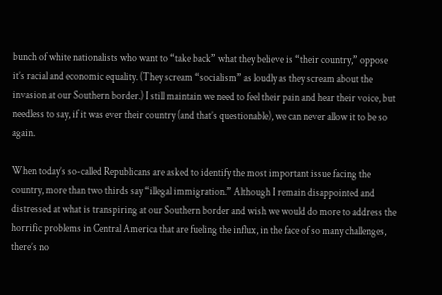bunch of white nationalists who want to “take back” what they believe is “their country,” oppose it’s racial and economic equality. (They scream “socialism” as loudly as they scream about the invasion at our Southern border.) I still maintain we need to feel their pain and hear their voice, but needless to say, if it was ever their country (and that’s questionable), we can never allow it to be so again.

When today’s so-called Republicans are asked to identify the most important issue facing the country, more than two thirds say “illegal immigration.” Although I remain disappointed and distressed at what is transpiring at our Southern border and wish we would do more to address the horrific problems in Central America that are fueling the influx, in the face of so many challenges, there’s no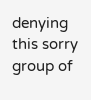denying this sorry group of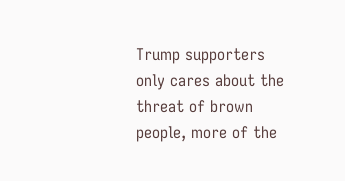Trump supporters only cares about the threat of brown people, more of the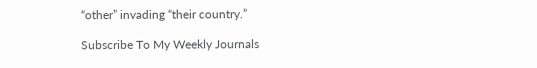“other” invading “their country.”

Subscribe To My Weekly Journals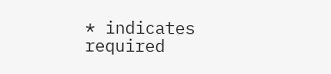* indicates required